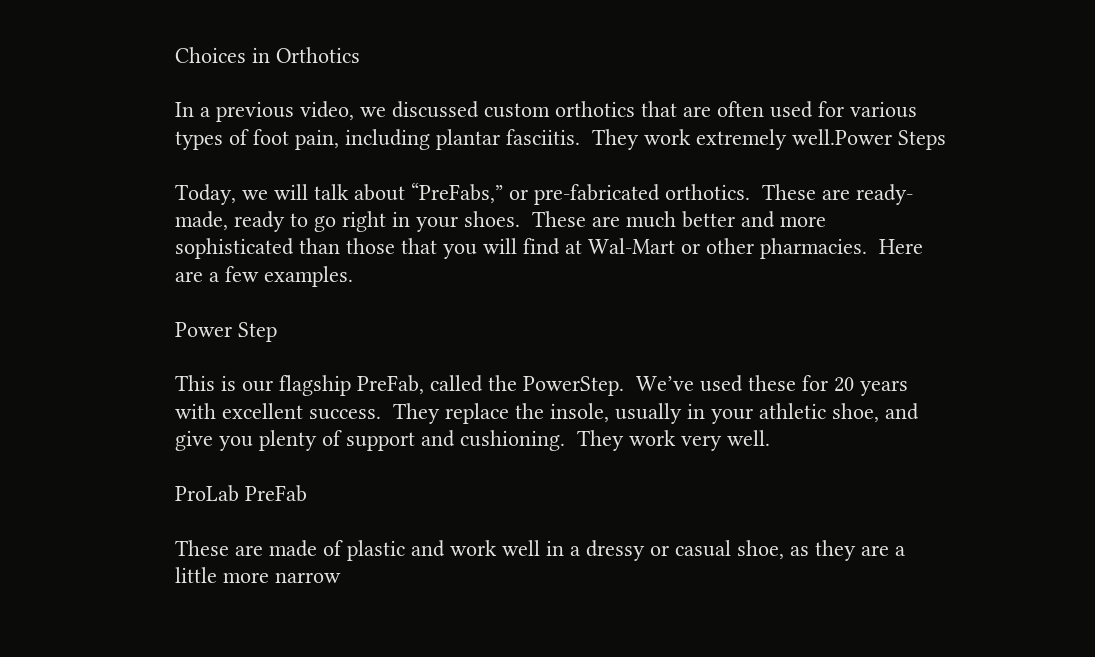Choices in Orthotics

In a previous video, we discussed custom orthotics that are often used for various types of foot pain, including plantar fasciitis.  They work extremely well.Power Steps

Today, we will talk about “PreFabs,” or pre-fabricated orthotics.  These are ready-made, ready to go right in your shoes.  These are much better and more sophisticated than those that you will find at Wal-Mart or other pharmacies.  Here are a few examples.

Power Step

This is our flagship PreFab, called the PowerStep.  We’ve used these for 20 years with excellent success.  They replace the insole, usually in your athletic shoe, and give you plenty of support and cushioning.  They work very well.

ProLab PreFab

These are made of plastic and work well in a dressy or casual shoe, as they are a little more narrow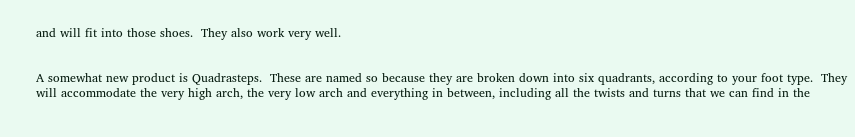and will fit into those shoes.  They also work very well.


A somewhat new product is Quadrasteps.  These are named so because they are broken down into six quadrants, according to your foot type.  They will accommodate the very high arch, the very low arch and everything in between, including all the twists and turns that we can find in the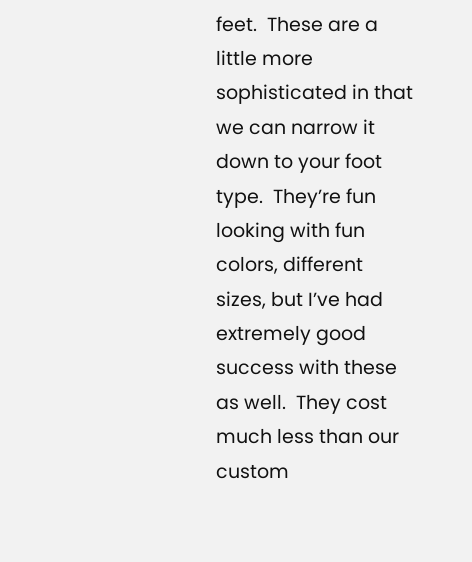feet.  These are a little more sophisticated in that we can narrow it down to your foot type.  They’re fun looking with fun colors, different sizes, but I’ve had extremely good success with these as well.  They cost much less than our custom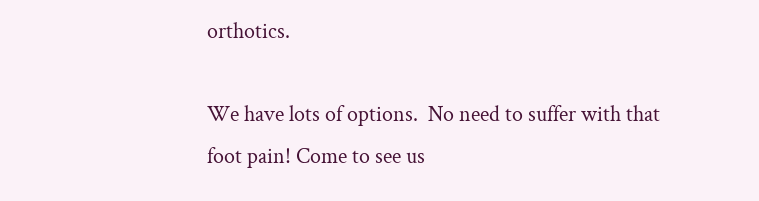orthotics.

We have lots of options.  No need to suffer with that foot pain! Come to see us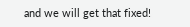and we will get that fixed!